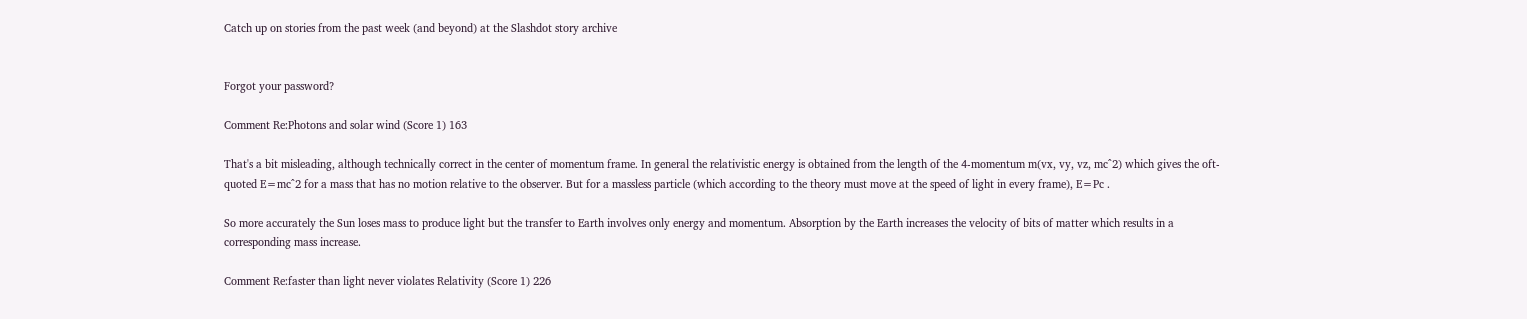Catch up on stories from the past week (and beyond) at the Slashdot story archive


Forgot your password?

Comment Re:Photons and solar wind (Score 1) 163

That's a bit misleading, although technically correct in the center of momentum frame. In general the relativistic energy is obtained from the length of the 4-momentum m(vx, vy, vz, mc^2) which gives the oft-quoted E=mc^2 for a mass that has no motion relative to the observer. But for a massless particle (which according to the theory must move at the speed of light in every frame), E=Pc .

So more accurately the Sun loses mass to produce light but the transfer to Earth involves only energy and momentum. Absorption by the Earth increases the velocity of bits of matter which results in a corresponding mass increase.

Comment Re:faster than light never violates Relativity (Score 1) 226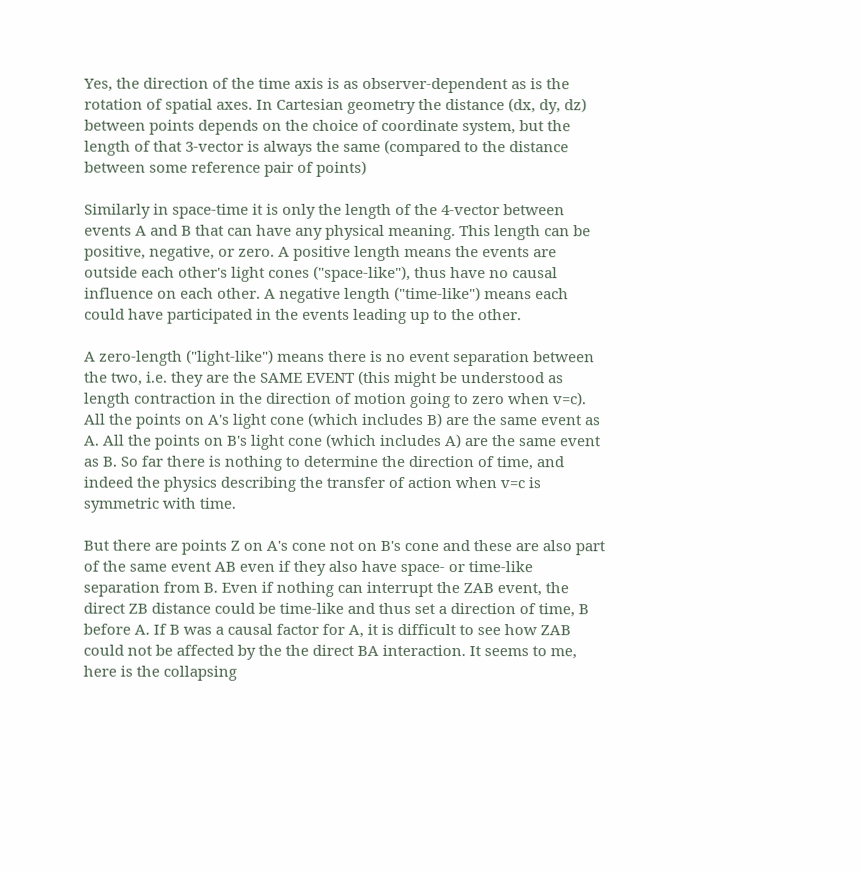Yes, the direction of the time axis is as observer-dependent as is the rotation of spatial axes. In Cartesian geometry the distance (dx, dy, dz) between points depends on the choice of coordinate system, but the length of that 3-vector is always the same (compared to the distance between some reference pair of points)

Similarly in space-time it is only the length of the 4-vector between events A and B that can have any physical meaning. This length can be positive, negative, or zero. A positive length means the events are outside each other's light cones ("space-like"), thus have no causal influence on each other. A negative length ("time-like") means each could have participated in the events leading up to the other.

A zero-length ("light-like") means there is no event separation between the two, i.e. they are the SAME EVENT (this might be understood as length contraction in the direction of motion going to zero when v=c). All the points on A's light cone (which includes B) are the same event as A. All the points on B's light cone (which includes A) are the same event as B. So far there is nothing to determine the direction of time, and indeed the physics describing the transfer of action when v=c is symmetric with time.

But there are points Z on A's cone not on B's cone and these are also part of the same event AB even if they also have space- or time-like separation from B. Even if nothing can interrupt the ZAB event, the direct ZB distance could be time-like and thus set a direction of time, B before A. If B was a causal factor for A, it is difficult to see how ZAB could not be affected by the the direct BA interaction. It seems to me, here is the collapsing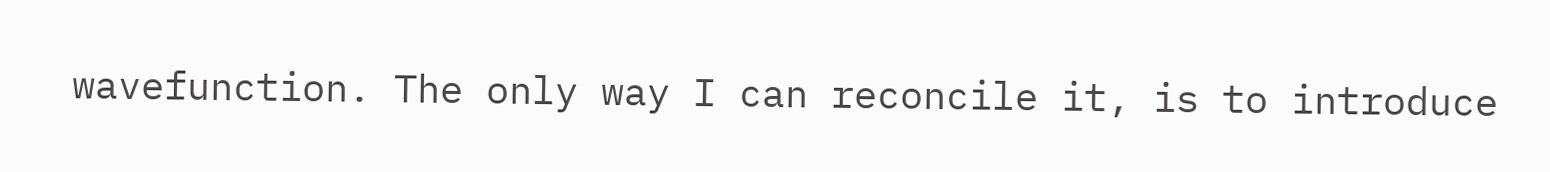wavefunction. The only way I can reconcile it, is to introduce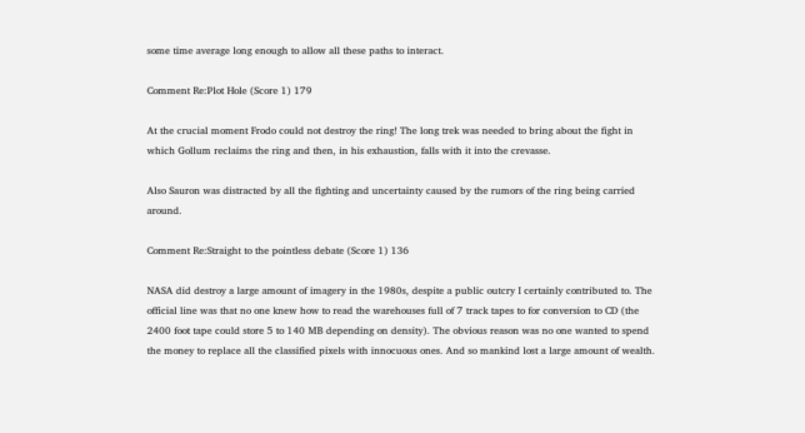some time average long enough to allow all these paths to interact.

Comment Re:Plot Hole (Score 1) 179

At the crucial moment Frodo could not destroy the ring! The long trek was needed to bring about the fight in which Gollum reclaims the ring and then, in his exhaustion, falls with it into the crevasse.

Also Sauron was distracted by all the fighting and uncertainty caused by the rumors of the ring being carried around.

Comment Re:Straight to the pointless debate (Score 1) 136

NASA did destroy a large amount of imagery in the 1980s, despite a public outcry I certainly contributed to. The official line was that no one knew how to read the warehouses full of 7 track tapes to for conversion to CD (the 2400 foot tape could store 5 to 140 MB depending on density). The obvious reason was no one wanted to spend the money to replace all the classified pixels with innocuous ones. And so mankind lost a large amount of wealth.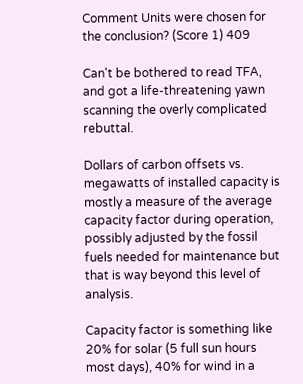Comment Units were chosen for the conclusion? (Score 1) 409

Can't be bothered to read TFA, and got a life-threatening yawn scanning the overly complicated rebuttal.

Dollars of carbon offsets vs. megawatts of installed capacity is mostly a measure of the average capacity factor during operation, possibly adjusted by the fossil fuels needed for maintenance but that is way beyond this level of analysis.

Capacity factor is something like 20% for solar (5 full sun hours most days), 40% for wind in a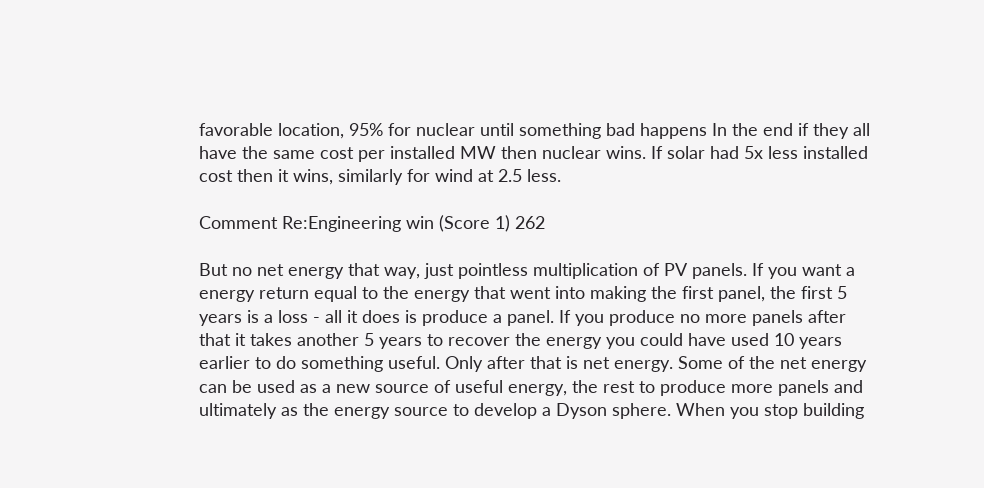favorable location, 95% for nuclear until something bad happens In the end if they all have the same cost per installed MW then nuclear wins. If solar had 5x less installed cost then it wins, similarly for wind at 2.5 less.

Comment Re:Engineering win (Score 1) 262

But no net energy that way, just pointless multiplication of PV panels. If you want a energy return equal to the energy that went into making the first panel, the first 5 years is a loss - all it does is produce a panel. If you produce no more panels after that it takes another 5 years to recover the energy you could have used 10 years earlier to do something useful. Only after that is net energy. Some of the net energy can be used as a new source of useful energy, the rest to produce more panels and ultimately as the energy source to develop a Dyson sphere. When you stop building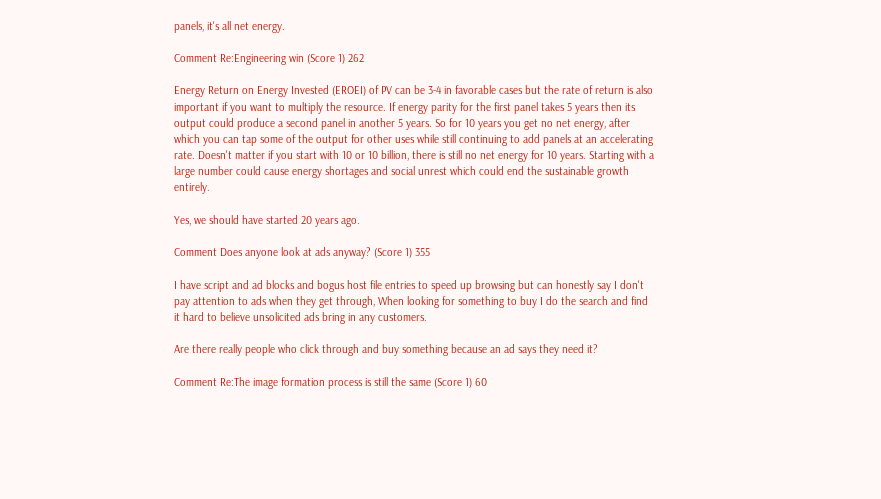panels, it's all net energy.

Comment Re:Engineering win (Score 1) 262

Energy Return on Energy Invested (EROEI) of PV can be 3-4 in favorable cases but the rate of return is also important if you want to multiply the resource. If energy parity for the first panel takes 5 years then its output could produce a second panel in another 5 years. So for 10 years you get no net energy, after which you can tap some of the output for other uses while still continuing to add panels at an accelerating rate. Doesn't matter if you start with 10 or 10 billion, there is still no net energy for 10 years. Starting with a large number could cause energy shortages and social unrest which could end the sustainable growth entirely.

Yes, we should have started 20 years ago.

Comment Does anyone look at ads anyway? (Score 1) 355

I have script and ad blocks and bogus host file entries to speed up browsing but can honestly say I don't pay attention to ads when they get through, When looking for something to buy I do the search and find it hard to believe unsolicited ads bring in any customers.

Are there really people who click through and buy something because an ad says they need it?

Comment Re:The image formation process is still the same (Score 1) 60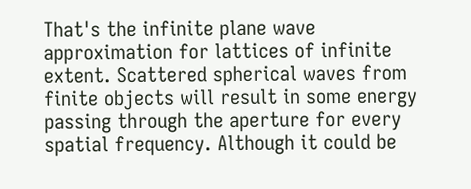That's the infinite plane wave approximation for lattices of infinite extent. Scattered spherical waves from finite objects will result in some energy passing through the aperture for every spatial frequency. Although it could be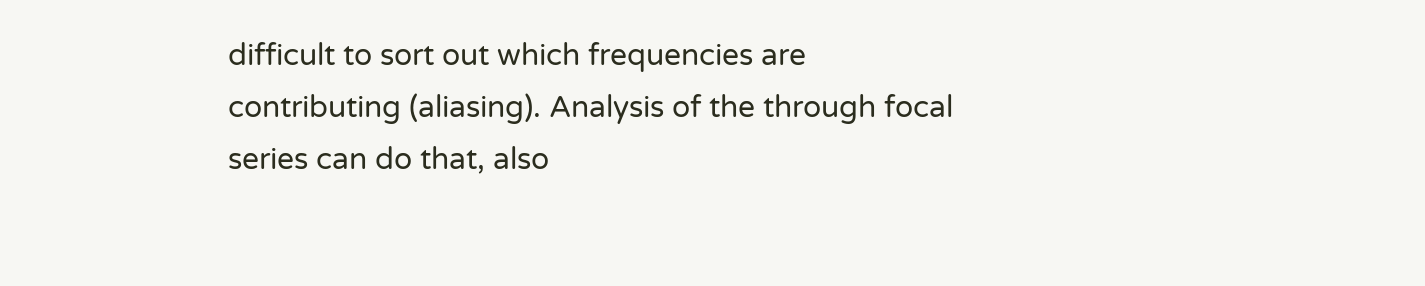difficult to sort out which frequencies are contributing (aliasing). Analysis of the through focal series can do that, also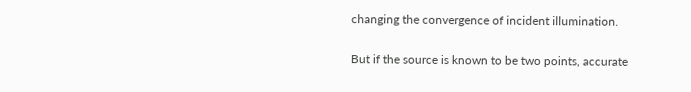changing the convergence of incident illumination.

But if the source is known to be two points, accurate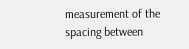measurement of the spacing between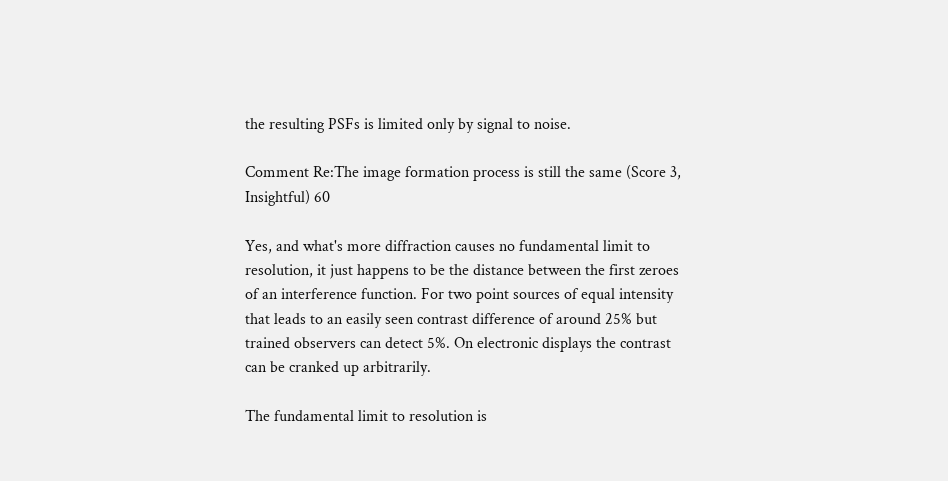the resulting PSFs is limited only by signal to noise.

Comment Re:The image formation process is still the same (Score 3, Insightful) 60

Yes, and what's more diffraction causes no fundamental limit to resolution, it just happens to be the distance between the first zeroes of an interference function. For two point sources of equal intensity that leads to an easily seen contrast difference of around 25% but trained observers can detect 5%. On electronic displays the contrast can be cranked up arbitrarily.

The fundamental limit to resolution is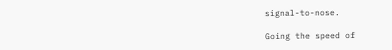signal-to-nose.

Going the speed of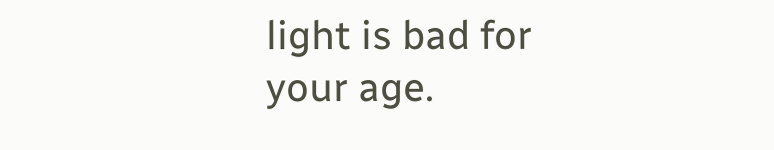light is bad for your age.